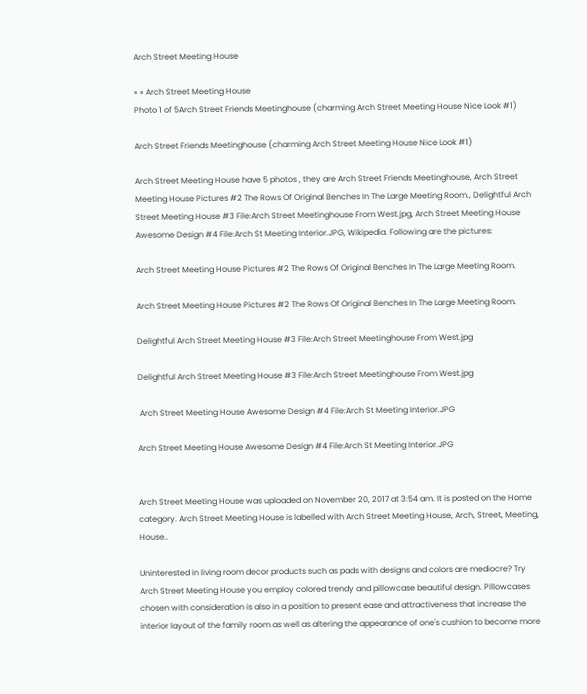Arch Street Meeting House

» » Arch Street Meeting House
Photo 1 of 5Arch Street Friends Meetinghouse (charming Arch Street Meeting House Nice Look #1)

Arch Street Friends Meetinghouse (charming Arch Street Meeting House Nice Look #1)

Arch Street Meeting House have 5 photos , they are Arch Street Friends Meetinghouse, Arch Street Meeting House Pictures #2 The Rows Of Original Benches In The Large Meeting Room., Delightful Arch Street Meeting House #3 File:Arch Street Meetinghouse From West.jpg, Arch Street Meeting House Awesome Design #4 File:Arch St Meeting Interior.JPG, Wikipedia. Following are the pictures:

Arch Street Meeting House Pictures #2 The Rows Of Original Benches In The Large Meeting Room.

Arch Street Meeting House Pictures #2 The Rows Of Original Benches In The Large Meeting Room.

Delightful Arch Street Meeting House #3 File:Arch Street Meetinghouse From West.jpg

Delightful Arch Street Meeting House #3 File:Arch Street Meetinghouse From West.jpg

 Arch Street Meeting House Awesome Design #4 File:Arch St Meeting Interior.JPG

Arch Street Meeting House Awesome Design #4 File:Arch St Meeting Interior.JPG


Arch Street Meeting House was uploaded on November 20, 2017 at 3:54 am. It is posted on the Home category. Arch Street Meeting House is labelled with Arch Street Meeting House, Arch, Street, Meeting, House..

Uninterested in living room decor products such as pads with designs and colors are mediocre? Try Arch Street Meeting House you employ colored trendy and pillowcase beautiful design. Pillowcases chosen with consideration is also in a position to present ease and attractiveness that increase the interior layout of the family room as well as altering the appearance of one's cushion to become more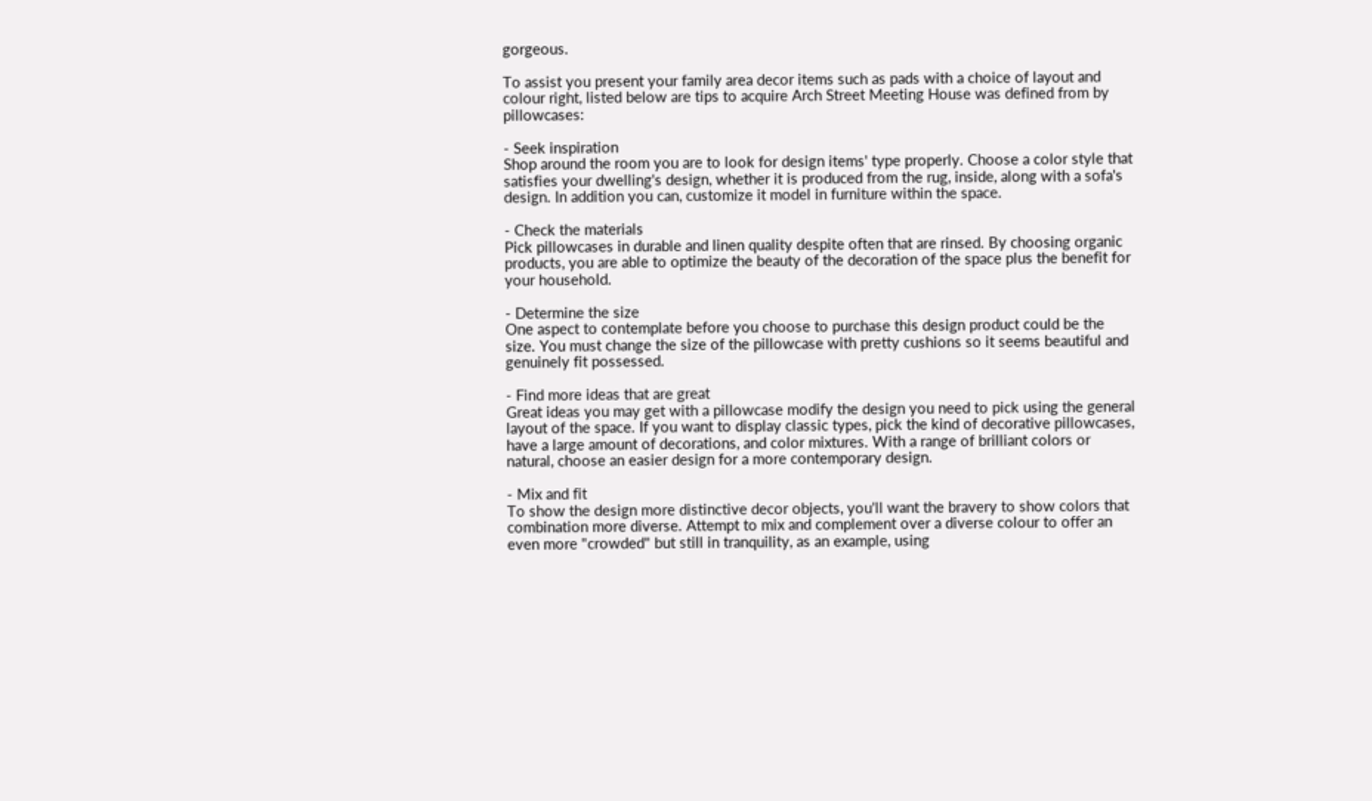gorgeous.

To assist you present your family area decor items such as pads with a choice of layout and colour right, listed below are tips to acquire Arch Street Meeting House was defined from by pillowcases:

- Seek inspiration
Shop around the room you are to look for design items' type properly. Choose a color style that satisfies your dwelling's design, whether it is produced from the rug, inside, along with a sofa's design. In addition you can, customize it model in furniture within the space.

- Check the materials
Pick pillowcases in durable and linen quality despite often that are rinsed. By choosing organic products, you are able to optimize the beauty of the decoration of the space plus the benefit for your household.

- Determine the size
One aspect to contemplate before you choose to purchase this design product could be the size. You must change the size of the pillowcase with pretty cushions so it seems beautiful and genuinely fit possessed.

- Find more ideas that are great
Great ideas you may get with a pillowcase modify the design you need to pick using the general layout of the space. If you want to display classic types, pick the kind of decorative pillowcases, have a large amount of decorations, and color mixtures. With a range of brilliant colors or natural, choose an easier design for a more contemporary design.

- Mix and fit
To show the design more distinctive decor objects, you'll want the bravery to show colors that combination more diverse. Attempt to mix and complement over a diverse colour to offer an even more "crowded" but still in tranquility, as an example, using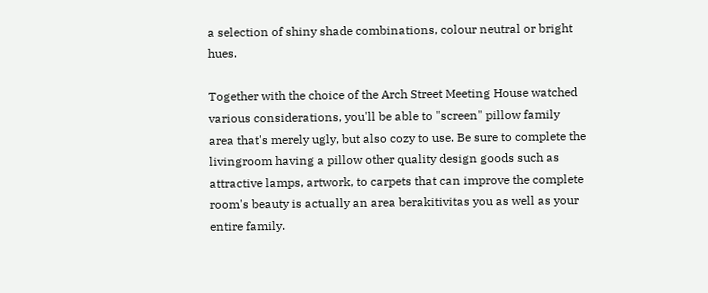a selection of shiny shade combinations, colour neutral or bright hues.

Together with the choice of the Arch Street Meeting House watched various considerations, you'll be able to "screen" pillow family area that's merely ugly, but also cozy to use. Be sure to complete the livingroom having a pillow other quality design goods such as attractive lamps, artwork, to carpets that can improve the complete room's beauty is actually an area berakitivitas you as well as your entire family.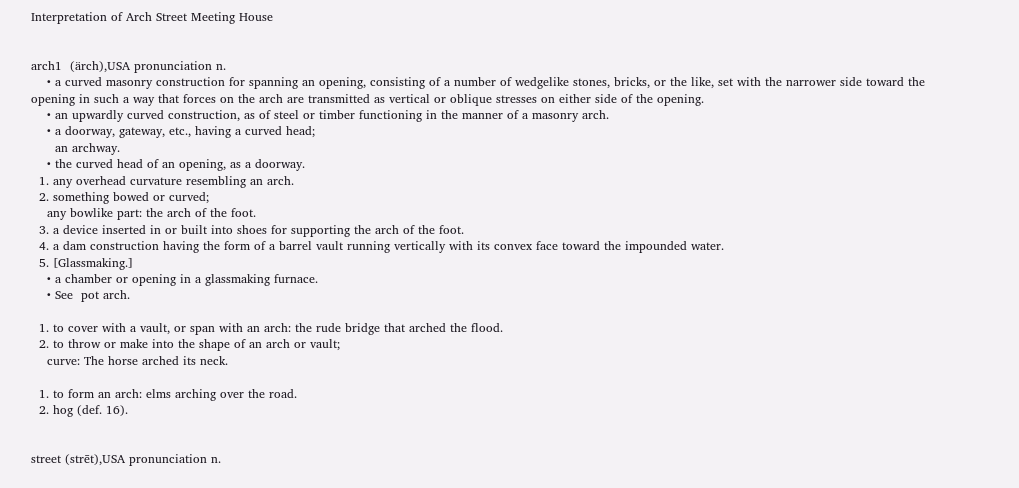Interpretation of Arch Street Meeting House


arch1  (ärch),USA pronunciation n.
    • a curved masonry construction for spanning an opening, consisting of a number of wedgelike stones, bricks, or the like, set with the narrower side toward the opening in such a way that forces on the arch are transmitted as vertical or oblique stresses on either side of the opening.
    • an upwardly curved construction, as of steel or timber functioning in the manner of a masonry arch.
    • a doorway, gateway, etc., having a curved head;
      an archway.
    • the curved head of an opening, as a doorway.
  1. any overhead curvature resembling an arch.
  2. something bowed or curved;
    any bowlike part: the arch of the foot.
  3. a device inserted in or built into shoes for supporting the arch of the foot.
  4. a dam construction having the form of a barrel vault running vertically with its convex face toward the impounded water.
  5. [Glassmaking.]
    • a chamber or opening in a glassmaking furnace.
    • See  pot arch.

  1. to cover with a vault, or span with an arch: the rude bridge that arched the flood.
  2. to throw or make into the shape of an arch or vault;
    curve: The horse arched its neck.

  1. to form an arch: elms arching over the road.
  2. hog (def. 16).


street (strēt),USA pronunciation n.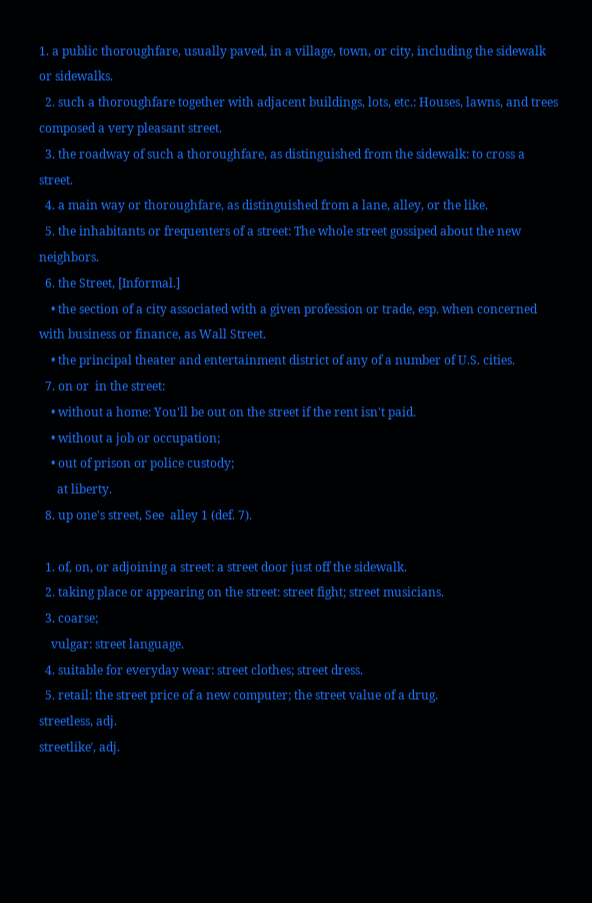1. a public thoroughfare, usually paved, in a village, town, or city, including the sidewalk or sidewalks.
  2. such a thoroughfare together with adjacent buildings, lots, etc.: Houses, lawns, and trees composed a very pleasant street.
  3. the roadway of such a thoroughfare, as distinguished from the sidewalk: to cross a street.
  4. a main way or thoroughfare, as distinguished from a lane, alley, or the like.
  5. the inhabitants or frequenters of a street: The whole street gossiped about the new neighbors.
  6. the Street, [Informal.]
    • the section of a city associated with a given profession or trade, esp. when concerned with business or finance, as Wall Street.
    • the principal theater and entertainment district of any of a number of U.S. cities.
  7. on or  in the street:
    • without a home: You'll be out on the street if the rent isn't paid.
    • without a job or occupation;
    • out of prison or police custody;
      at liberty.
  8. up one's street, See  alley 1 (def. 7).

  1. of, on, or adjoining a street: a street door just off the sidewalk.
  2. taking place or appearing on the street: street fight; street musicians.
  3. coarse;
    vulgar: street language.
  4. suitable for everyday wear: street clothes; street dress.
  5. retail: the street price of a new computer; the street value of a drug.
streetless, adj.
streetlike′, adj.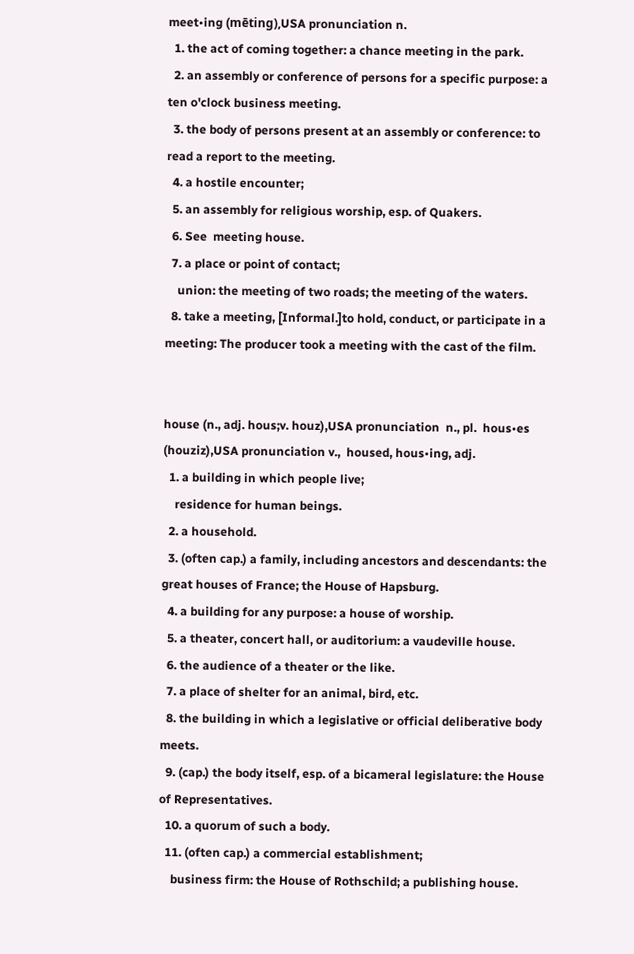meet•ing (mēting),USA pronunciation n.
  1. the act of coming together: a chance meeting in the park.
  2. an assembly or conference of persons for a specific purpose: a ten o'clock business meeting.
  3. the body of persons present at an assembly or conference: to read a report to the meeting.
  4. a hostile encounter;
  5. an assembly for religious worship, esp. of Quakers.
  6. See  meeting house.
  7. a place or point of contact;
    union: the meeting of two roads; the meeting of the waters.
  8. take a meeting, [Informal.]to hold, conduct, or participate in a meeting: The producer took a meeting with the cast of the film.


house (n., adj. hous;v. houz),USA pronunciation  n., pl.  hous•es  (houziz),USA pronunciation v.,  housed, hous•ing, adj.
  1. a building in which people live;
    residence for human beings.
  2. a household.
  3. (often cap.) a family, including ancestors and descendants: the great houses of France; the House of Hapsburg.
  4. a building for any purpose: a house of worship.
  5. a theater, concert hall, or auditorium: a vaudeville house.
  6. the audience of a theater or the like.
  7. a place of shelter for an animal, bird, etc.
  8. the building in which a legislative or official deliberative body meets.
  9. (cap.) the body itself, esp. of a bicameral legislature: the House of Representatives.
  10. a quorum of such a body.
  11. (often cap.) a commercial establishment;
    business firm: the House of Rothschild; a publishing house.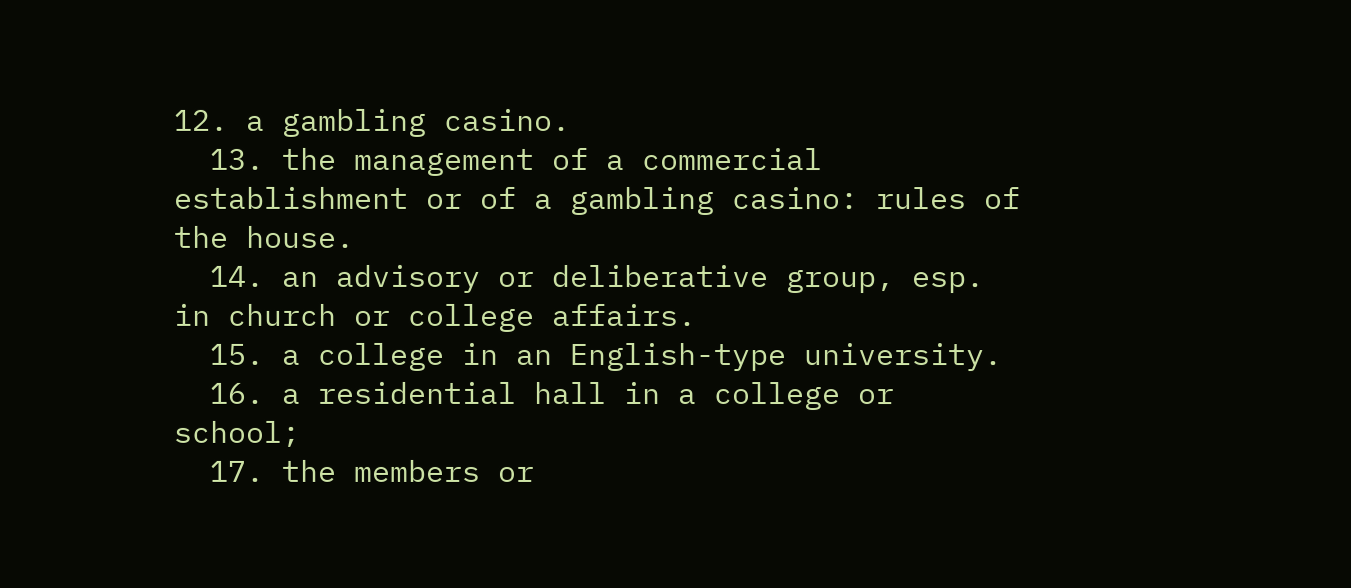12. a gambling casino.
  13. the management of a commercial establishment or of a gambling casino: rules of the house.
  14. an advisory or deliberative group, esp. in church or college affairs.
  15. a college in an English-type university.
  16. a residential hall in a college or school;
  17. the members or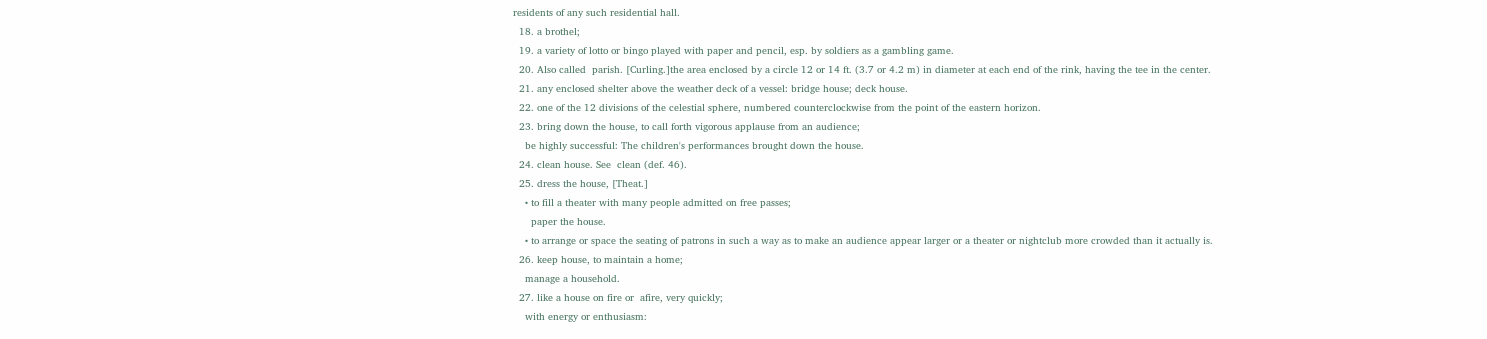residents of any such residential hall.
  18. a brothel;
  19. a variety of lotto or bingo played with paper and pencil, esp. by soldiers as a gambling game.
  20. Also called  parish. [Curling.]the area enclosed by a circle 12 or 14 ft. (3.7 or 4.2 m) in diameter at each end of the rink, having the tee in the center.
  21. any enclosed shelter above the weather deck of a vessel: bridge house; deck house.
  22. one of the 12 divisions of the celestial sphere, numbered counterclockwise from the point of the eastern horizon.
  23. bring down the house, to call forth vigorous applause from an audience;
    be highly successful: The children's performances brought down the house.
  24. clean house. See  clean (def. 46).
  25. dress the house, [Theat.]
    • to fill a theater with many people admitted on free passes;
      paper the house.
    • to arrange or space the seating of patrons in such a way as to make an audience appear larger or a theater or nightclub more crowded than it actually is.
  26. keep house, to maintain a home;
    manage a household.
  27. like a house on fire or  afire, very quickly;
    with energy or enthusiasm: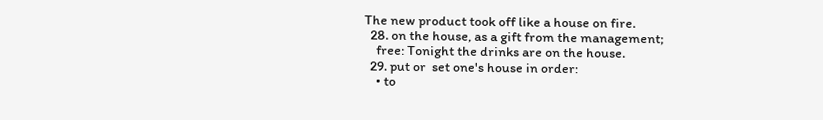The new product took off like a house on fire.
  28. on the house, as a gift from the management;
    free: Tonight the drinks are on the house.
  29. put or  set one's house in order:
    • to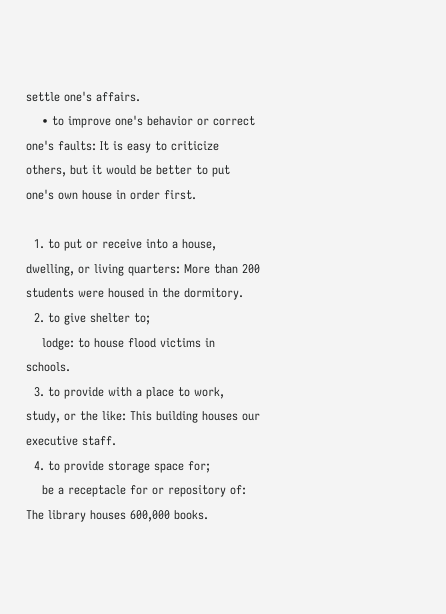settle one's affairs.
    • to improve one's behavior or correct one's faults: It is easy to criticize others, but it would be better to put one's own house in order first.

  1. to put or receive into a house, dwelling, or living quarters: More than 200 students were housed in the dormitory.
  2. to give shelter to;
    lodge: to house flood victims in schools.
  3. to provide with a place to work, study, or the like: This building houses our executive staff.
  4. to provide storage space for;
    be a receptacle for or repository of: The library houses 600,000 books.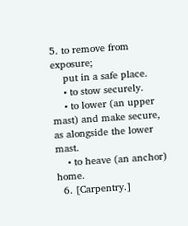5. to remove from exposure;
    put in a safe place.
    • to stow securely.
    • to lower (an upper mast) and make secure, as alongside the lower mast.
    • to heave (an anchor) home.
  6. [Carpentry.]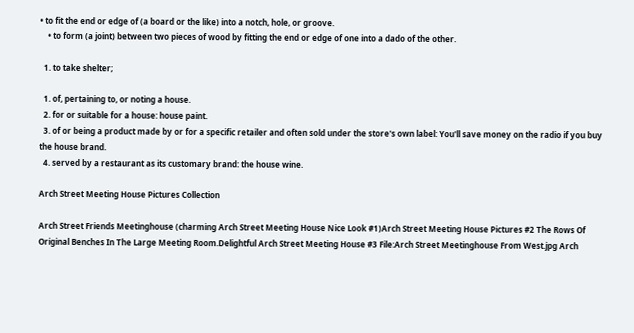• to fit the end or edge of (a board or the like) into a notch, hole, or groove.
    • to form (a joint) between two pieces of wood by fitting the end or edge of one into a dado of the other.

  1. to take shelter;

  1. of, pertaining to, or noting a house.
  2. for or suitable for a house: house paint.
  3. of or being a product made by or for a specific retailer and often sold under the store's own label: You'll save money on the radio if you buy the house brand.
  4. served by a restaurant as its customary brand: the house wine.

Arch Street Meeting House Pictures Collection

Arch Street Friends Meetinghouse (charming Arch Street Meeting House Nice Look #1)Arch Street Meeting House Pictures #2 The Rows Of Original Benches In The Large Meeting Room.Delightful Arch Street Meeting House #3 File:Arch Street Meetinghouse From West.jpg Arch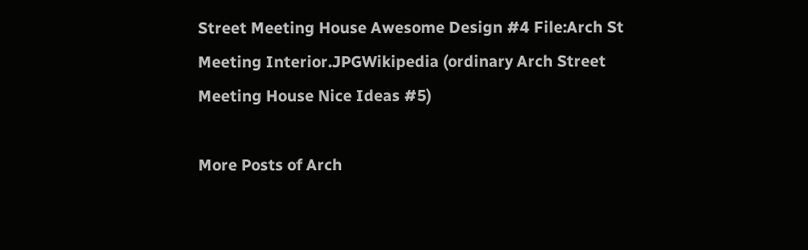Street Meeting House Awesome Design #4 File:Arch St Meeting Interior.JPGWikipedia (ordinary Arch Street Meeting House Nice Ideas #5)

More Posts of Arch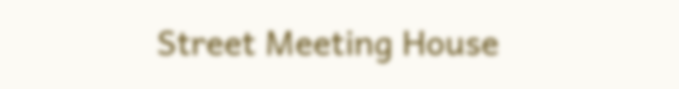Street Meeting House